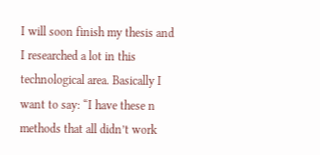I will soon finish my thesis and I researched a lot in this technological area. Basically I want to say: “I have these n methods that all didn’t work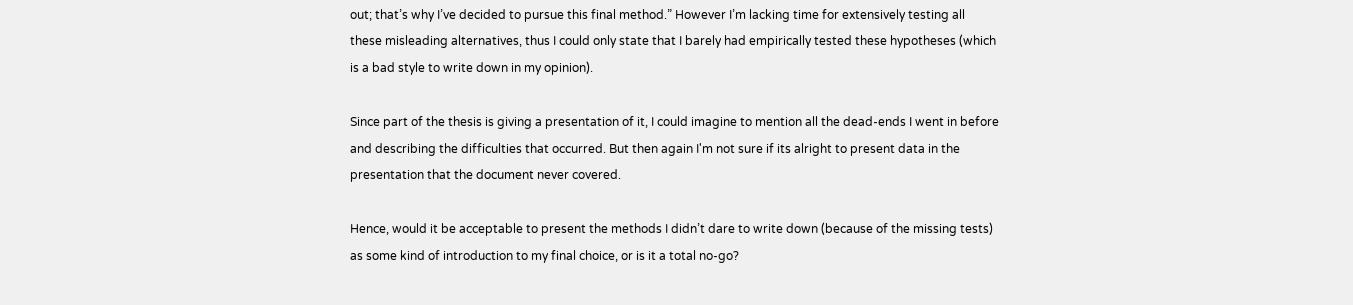out; that’s why I’ve decided to pursue this final method.” However I’m lacking time for extensively testing all these misleading alternatives, thus I could only state that I barely had empirically tested these hypotheses (which is a bad style to write down in my opinion).

Since part of the thesis is giving a presentation of it, I could imagine to mention all the dead-ends I went in before and describing the difficulties that occurred. But then again I'm not sure if its alright to present data in the presentation that the document never covered.

Hence, would it be acceptable to present the methods I didn’t dare to write down (because of the missing tests) as some kind of introduction to my final choice, or is it a total no-go?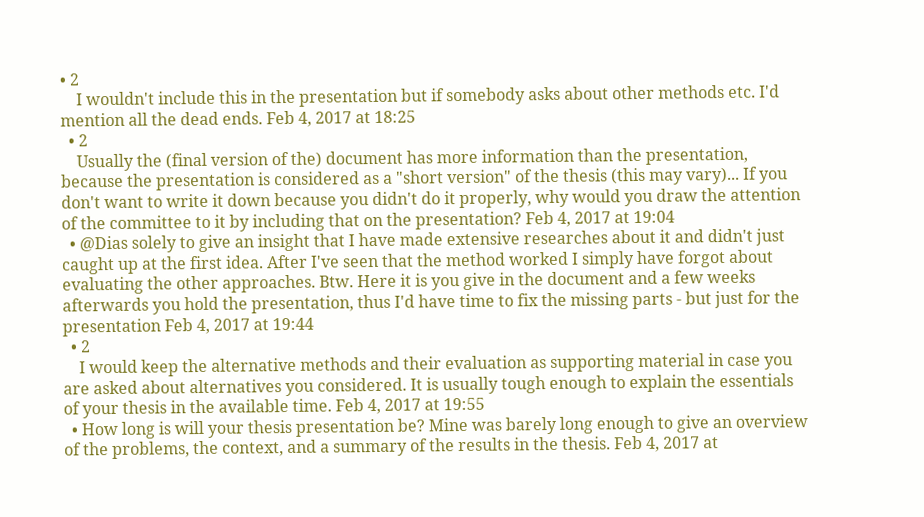• 2
    I wouldn't include this in the presentation but if somebody asks about other methods etc. I'd mention all the dead ends. Feb 4, 2017 at 18:25
  • 2
    Usually the (final version of the) document has more information than the presentation, because the presentation is considered as a "short version" of the thesis (this may vary)... If you don't want to write it down because you didn't do it properly, why would you draw the attention of the committee to it by including that on the presentation? Feb 4, 2017 at 19:04
  • @Dias solely to give an insight that I have made extensive researches about it and didn't just caught up at the first idea. After I've seen that the method worked I simply have forgot about evaluating the other approaches. Btw. Here it is you give in the document and a few weeks afterwards you hold the presentation, thus I'd have time to fix the missing parts - but just for the presentation Feb 4, 2017 at 19:44
  • 2
    I would keep the alternative methods and their evaluation as supporting material in case you are asked about alternatives you considered. It is usually tough enough to explain the essentials of your thesis in the available time. Feb 4, 2017 at 19:55
  • How long is will your thesis presentation be? Mine was barely long enough to give an overview of the problems, the context, and a summary of the results in the thesis. Feb 4, 2017 at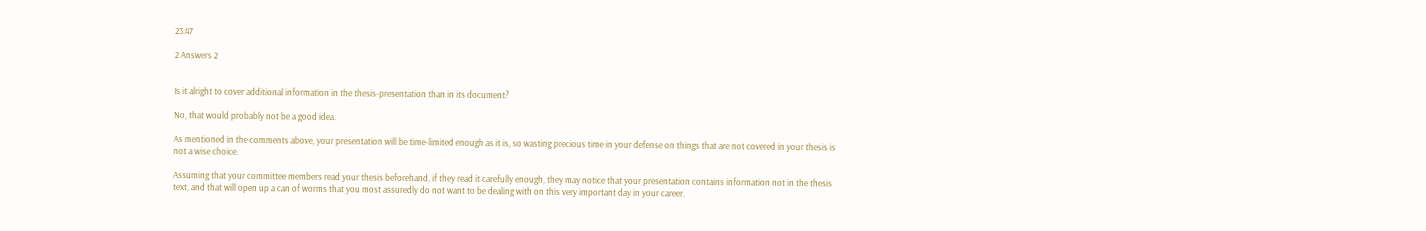23:47

2 Answers 2


Is it alright to cover additional information in the thesis-presentation than in its document?

No, that would probably not be a good idea.

As mentioned in the comments above, your presentation will be time-limited enough as it is, so wasting precious time in your defense on things that are not covered in your thesis is not a wise choice.

Assuming that your committee members read your thesis beforehand, if they read it carefully enough, they may notice that your presentation contains information not in the thesis text, and that will open up a can of worms that you most assuredly do not want to be dealing with on this very important day in your career.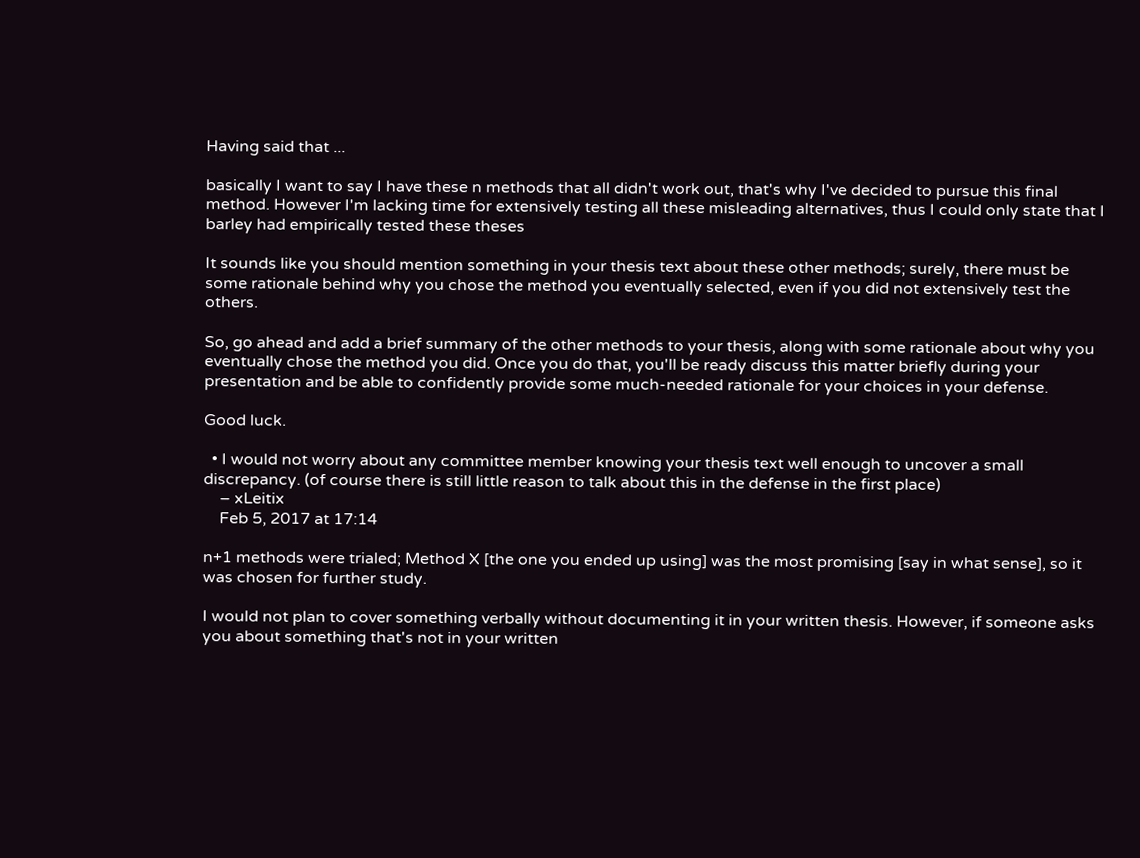Having said that ...

basically I want to say I have these n methods that all didn't work out, that's why I've decided to pursue this final method. However I'm lacking time for extensively testing all these misleading alternatives, thus I could only state that I barley had empirically tested these theses

It sounds like you should mention something in your thesis text about these other methods; surely, there must be some rationale behind why you chose the method you eventually selected, even if you did not extensively test the others.

So, go ahead and add a brief summary of the other methods to your thesis, along with some rationale about why you eventually chose the method you did. Once you do that, you'll be ready discuss this matter briefly during your presentation and be able to confidently provide some much-needed rationale for your choices in your defense.

Good luck.

  • I would not worry about any committee member knowing your thesis text well enough to uncover a small discrepancy. (of course there is still little reason to talk about this in the defense in the first place)
    – xLeitix
    Feb 5, 2017 at 17:14

n+1 methods were trialed; Method X [the one you ended up using] was the most promising [say in what sense], so it was chosen for further study.

I would not plan to cover something verbally without documenting it in your written thesis. However, if someone asks you about something that's not in your written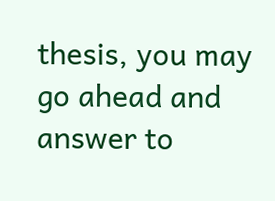thesis, you may go ahead and answer to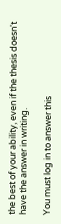the best of your ability, even if the thesis doesn't have the answer in writing.

You must log in to answer this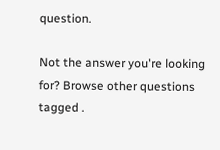question.

Not the answer you're looking for? Browse other questions tagged .